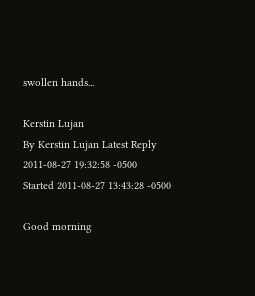swollen hands...

Kerstin Lujan
By Kerstin Lujan Latest Reply 2011-08-27 19:32:58 -0500
Started 2011-08-27 13:43:28 -0500

Good morning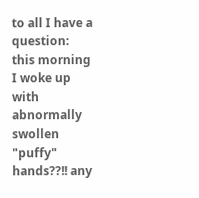to all I have a question: this morning I woke up with abnormally swollen "puffy" hands??!! any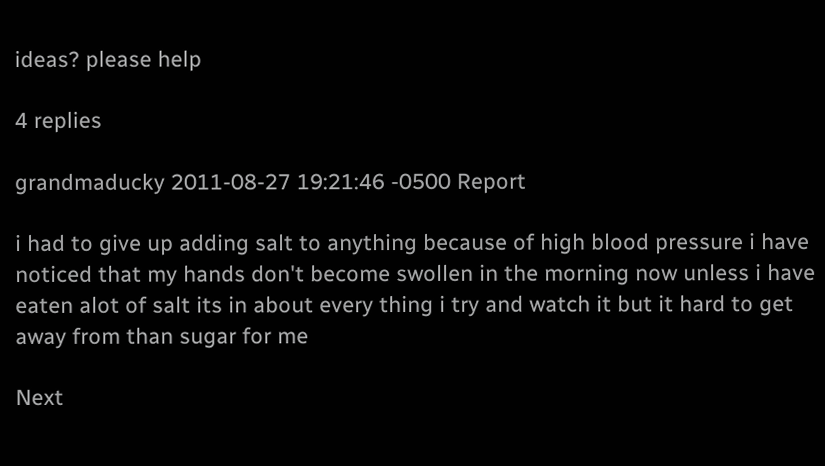ideas? please help

4 replies

grandmaducky 2011-08-27 19:21:46 -0500 Report

i had to give up adding salt to anything because of high blood pressure i have noticed that my hands don't become swollen in the morning now unless i have eaten alot of salt its in about every thing i try and watch it but it hard to get away from than sugar for me

Next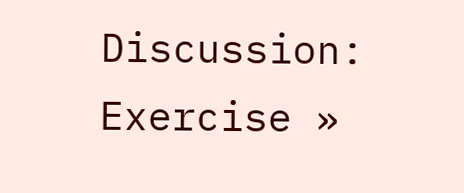Discussion: Exercise »